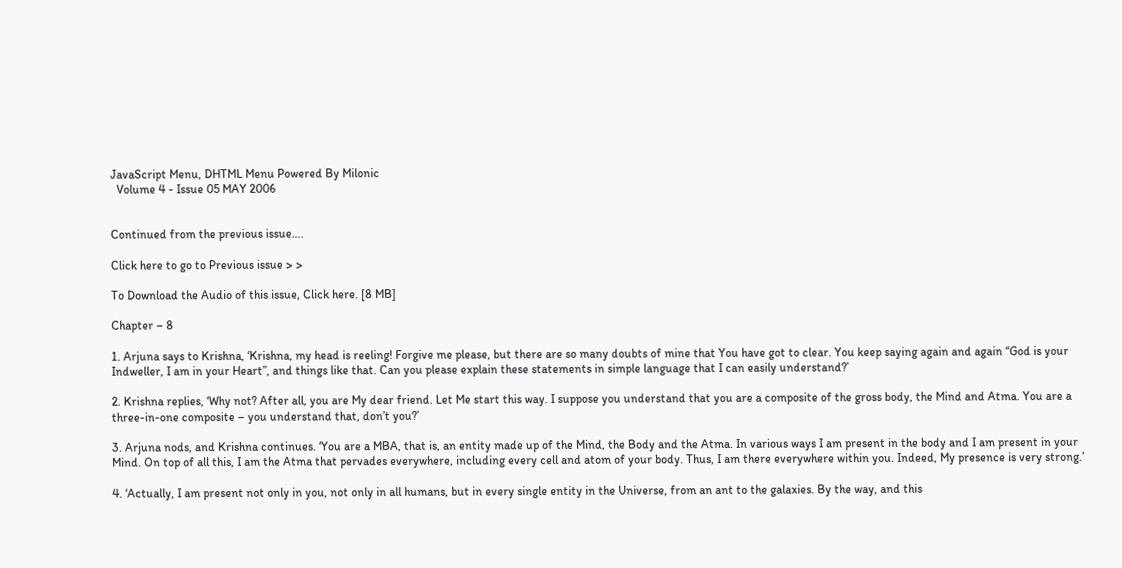JavaScript Menu, DHTML Menu Powered By Milonic
  Volume 4 - Issue 05 MAY 2006


Continued from the previous issue….

Click here to go to Previous issue > >

To Download the Audio of this issue, Click here. [8 MB]

Chapter – 8

1. Arjuna says to Krishna, ‘Krishna, my head is reeling! Forgive me please, but there are so many doubts of mine that You have got to clear. You keep saying again and again “God is your Indweller, I am in your Heart”, and things like that. Can you please explain these statements in simple language that I can easily understand?’

2. Krishna replies, ‘Why not? After all, you are My dear friend. Let Me start this way. I suppose you understand that you are a composite of the gross body, the Mind and Atma. You are a three-in-one composite – you understand that, don’t you?’

3. Arjuna nods, and Krishna continues. ‘You are a MBA, that is, an entity made up of the Mind, the Body and the Atma. In various ways I am present in the body and I am present in your Mind. On top of all this, I am the Atma that pervades everywhere, including every cell and atom of your body. Thus, I am there everywhere within you. Indeed, My presence is very strong.’

4. ‘Actually, I am present not only in you, not only in all humans, but in every single entity in the Universe, from an ant to the galaxies. By the way, and this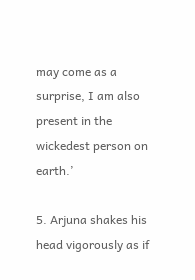may come as a surprise, I am also present in the wickedest person on earth.’

5. Arjuna shakes his head vigorously as if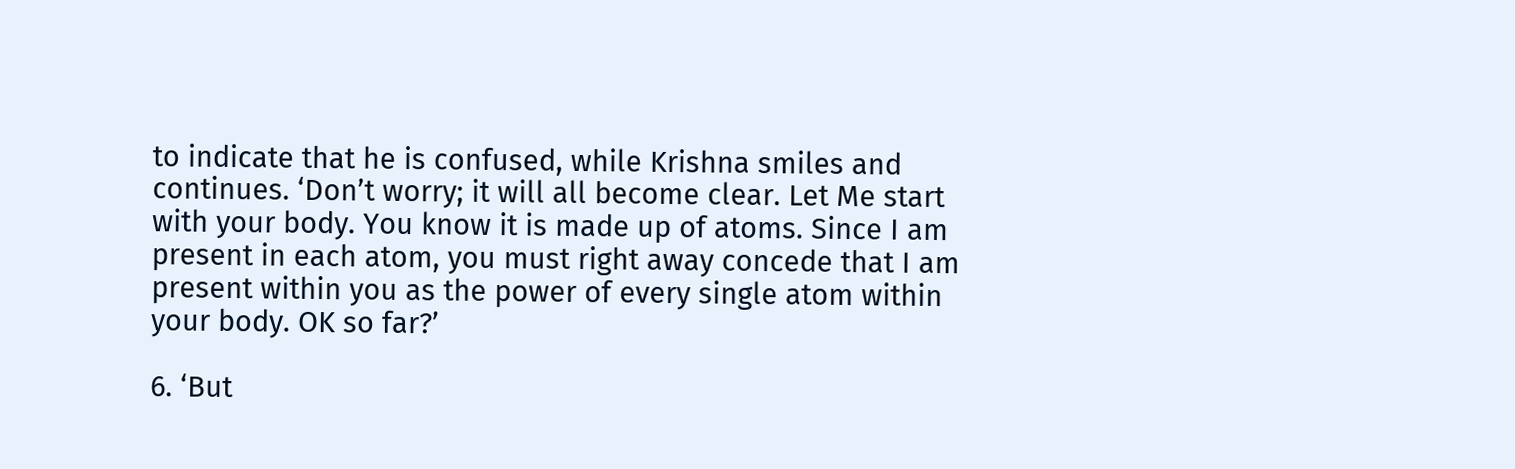to indicate that he is confused, while Krishna smiles and continues. ‘Don’t worry; it will all become clear. Let Me start with your body. You know it is made up of atoms. Since I am present in each atom, you must right away concede that I am present within you as the power of every single atom within your body. OK so far?’

6. ‘But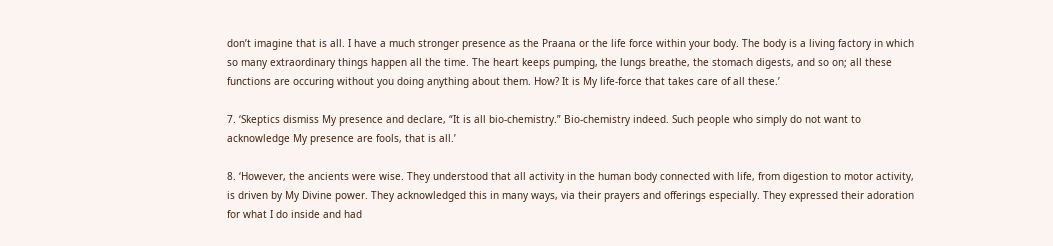don’t imagine that is all. I have a much stronger presence as the Praana or the life force within your body. The body is a living factory in which so many extraordinary things happen all the time. The heart keeps pumping, the lungs breathe, the stomach digests, and so on; all these functions are occuring without you doing anything about them. How? It is My life-force that takes care of all these.’

7. ‘Skeptics dismiss My presence and declare, “It is all bio-chemistry.” Bio-chemistry indeed. Such people who simply do not want to acknowledge My presence are fools, that is all.’

8. ‘However, the ancients were wise. They understood that all activity in the human body connected with life, from digestion to motor activity, is driven by My Divine power. They acknowledged this in many ways, via their prayers and offerings especially. They expressed their adoration for what I do inside and had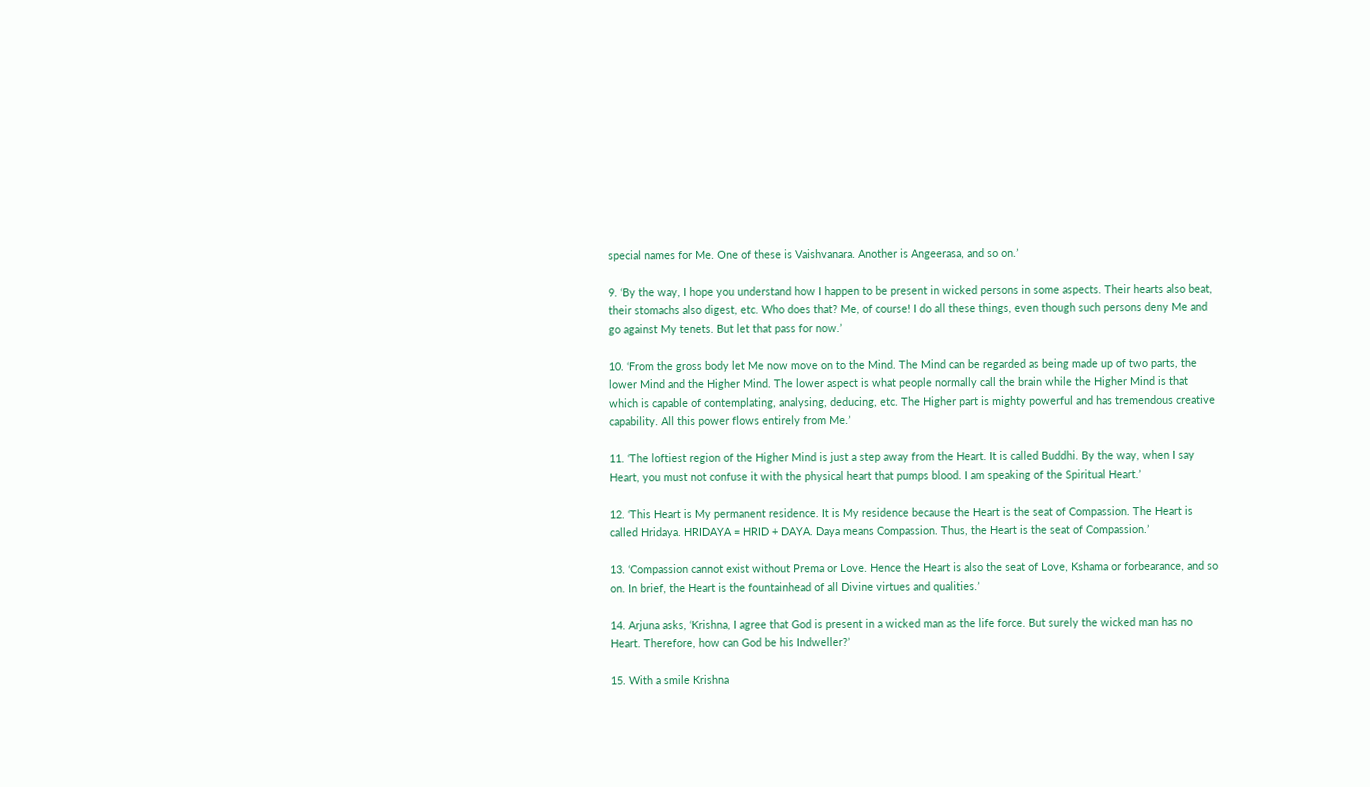special names for Me. One of these is Vaishvanara. Another is Angeerasa, and so on.’

9. ‘By the way, I hope you understand how I happen to be present in wicked persons in some aspects. Their hearts also beat, their stomachs also digest, etc. Who does that? Me, of course! I do all these things, even though such persons deny Me and go against My tenets. But let that pass for now.’

10. ‘From the gross body let Me now move on to the Mind. The Mind can be regarded as being made up of two parts, the lower Mind and the Higher Mind. The lower aspect is what people normally call the brain while the Higher Mind is that which is capable of contemplating, analysing, deducing, etc. The Higher part is mighty powerful and has tremendous creative capability. All this power flows entirely from Me.’

11. ‘The loftiest region of the Higher Mind is just a step away from the Heart. It is called Buddhi. By the way, when I say Heart, you must not confuse it with the physical heart that pumps blood. I am speaking of the Spiritual Heart.’

12. ‘This Heart is My permanent residence. It is My residence because the Heart is the seat of Compassion. The Heart is called Hridaya. HRIDAYA = HRID + DAYA. Daya means Compassion. Thus, the Heart is the seat of Compassion.’

13. ‘Compassion cannot exist without Prema or Love. Hence the Heart is also the seat of Love, Kshama or forbearance, and so on. In brief, the Heart is the fountainhead of all Divine virtues and qualities.’

14. Arjuna asks, ‘Krishna, I agree that God is present in a wicked man as the life force. But surely the wicked man has no Heart. Therefore, how can God be his Indweller?’

15. With a smile Krishna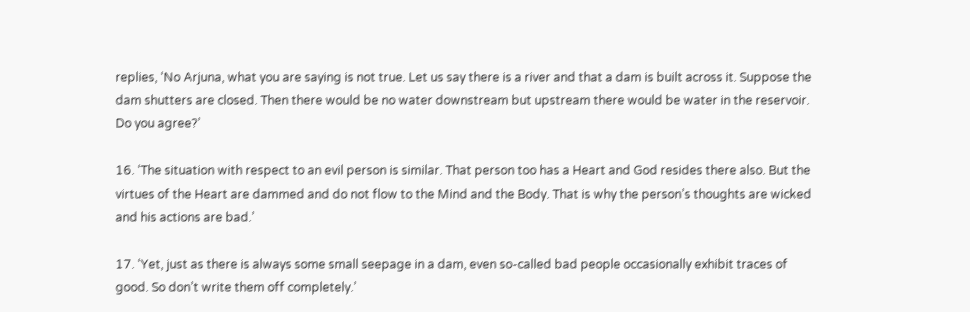replies, ‘No Arjuna, what you are saying is not true. Let us say there is a river and that a dam is built across it. Suppose the dam shutters are closed. Then there would be no water downstream but upstream there would be water in the reservoir. Do you agree?’

16. ‘The situation with respect to an evil person is similar. That person too has a Heart and God resides there also. But the virtues of the Heart are dammed and do not flow to the Mind and the Body. That is why the person’s thoughts are wicked and his actions are bad.’

17. ‘Yet, just as there is always some small seepage in a dam, even so-called bad people occasionally exhibit traces of good. So don’t write them off completely.’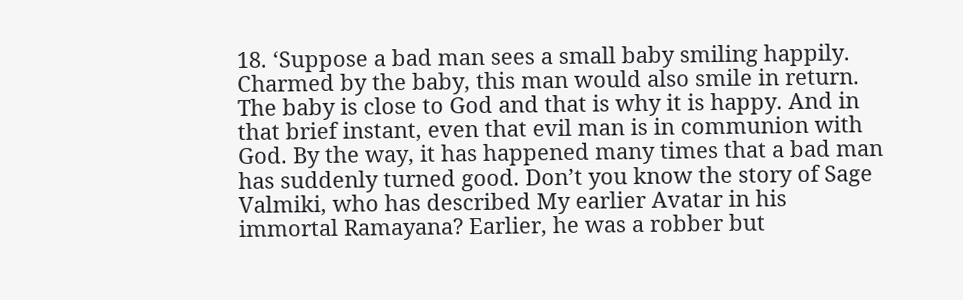18. ‘Suppose a bad man sees a small baby smiling happily. Charmed by the baby, this man would also smile in return. The baby is close to God and that is why it is happy. And in that brief instant, even that evil man is in communion with God. By the way, it has happened many times that a bad man has suddenly turned good. Don’t you know the story of Sage Valmiki, who has described My earlier Avatar in his immortal Ramayana? Earlier, he was a robber but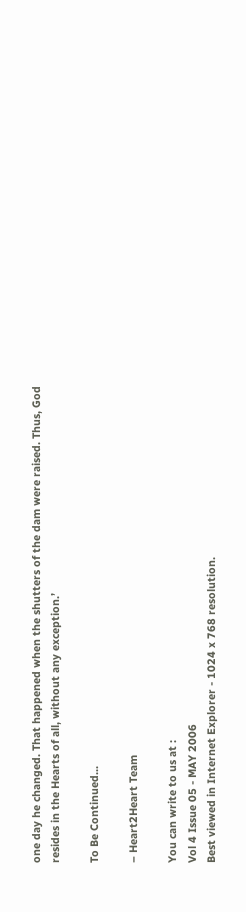one day he changed. That happened when the shutters of the dam were raised. Thus, God resides in the Hearts of all, without any exception.’

To Be Continued...

– Heart2Heart Team

You can write to us at :
Vol 4 Issue 05 - MAY 2006
Best viewed in Internet Explorer - 1024 x 768 resolution.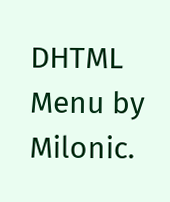DHTML Menu by Milonic.